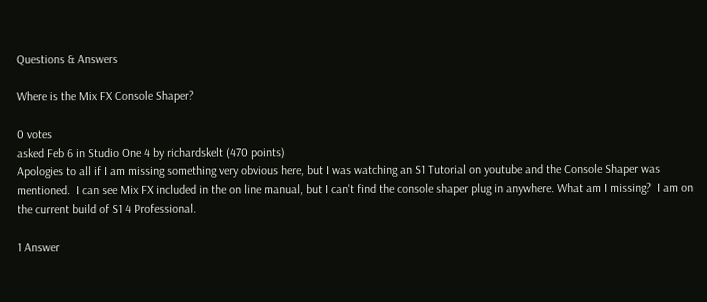Questions & Answers

Where is the Mix FX Console Shaper?

0 votes
asked Feb 6 in Studio One 4 by richardskelt (470 points)
Apologies to all if I am missing something very obvious here, but I was watching an S1 Tutorial on youtube and the Console Shaper was mentioned.  I can see Mix FX included in the on line manual, but I can't find the console shaper plug in anywhere. What am I missing?  I am on the current build of S1 4 Professional.

1 Answer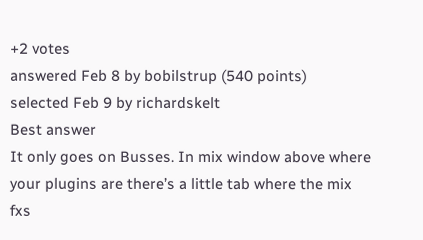+2 votes
answered Feb 8 by bobilstrup (540 points)
selected Feb 9 by richardskelt
Best answer
It only goes on Busses. In mix window above where your plugins are there’s a little tab where the mix fxs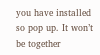you have installed so pop up. It won’t be together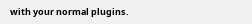with your normal plugins.